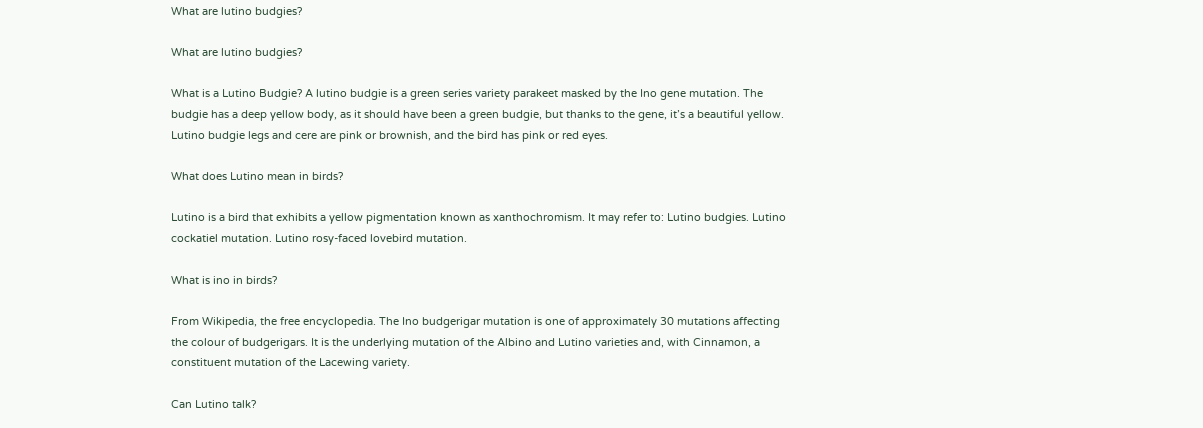What are lutino budgies?

What are lutino budgies?

What is a Lutino Budgie? A lutino budgie is a green series variety parakeet masked by the Ino gene mutation. The budgie has a deep yellow body, as it should have been a green budgie, but thanks to the gene, it’s a beautiful yellow. Lutino budgie legs and cere are pink or brownish, and the bird has pink or red eyes.

What does Lutino mean in birds?

Lutino is a bird that exhibits a yellow pigmentation known as xanthochromism. It may refer to: Lutino budgies. Lutino cockatiel mutation. Lutino rosy-faced lovebird mutation.

What is ino in birds?

From Wikipedia, the free encyclopedia. The Ino budgerigar mutation is one of approximately 30 mutations affecting the colour of budgerigars. It is the underlying mutation of the Albino and Lutino varieties and, with Cinnamon, a constituent mutation of the Lacewing variety.

Can Lutino talk?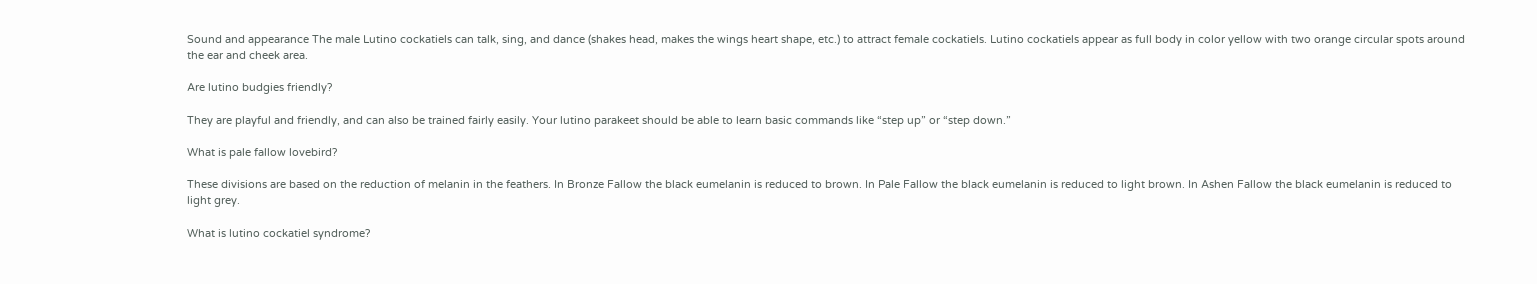Sound and appearance The male Lutino cockatiels can talk, sing, and dance (shakes head, makes the wings heart shape, etc.) to attract female cockatiels. Lutino cockatiels appear as full body in color yellow with two orange circular spots around the ear and cheek area.

Are lutino budgies friendly?

They are playful and friendly, and can also be trained fairly easily. Your lutino parakeet should be able to learn basic commands like “step up” or “step down.”

What is pale fallow lovebird?

These divisions are based on the reduction of melanin in the feathers. In Bronze Fallow the black eumelanin is reduced to brown. In Pale Fallow the black eumelanin is reduced to light brown. In Ashen Fallow the black eumelanin is reduced to light grey.

What is lutino cockatiel syndrome?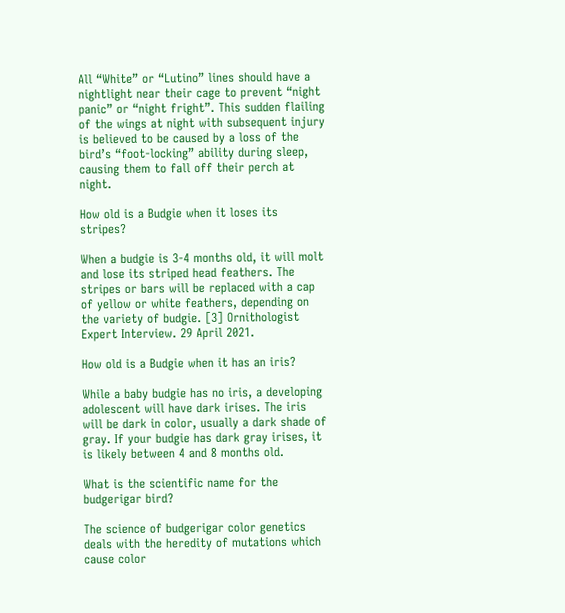All “White” or “Lutino” lines should have a nightlight near their cage to prevent “night panic” or “night fright”. This sudden flailing of the wings at night with subsequent injury is believed to be caused by a loss of the bird’s “foot-locking” ability during sleep, causing them to fall off their perch at night.

How old is a Budgie when it loses its stripes?

When a budgie is 3-4 months old, it will molt and lose its striped head feathers. The stripes or bars will be replaced with a cap of yellow or white feathers, depending on the variety of budgie. [3] Ornithologist Expert Interview. 29 April 2021.

How old is a Budgie when it has an iris?

While a baby budgie has no iris, a developing adolescent will have dark irises. The iris will be dark in color, usually a dark shade of gray. If your budgie has dark gray irises, it is likely between 4 and 8 months old.

What is the scientific name for the budgerigar bird?

The science of budgerigar color genetics deals with the heredity of mutations which cause color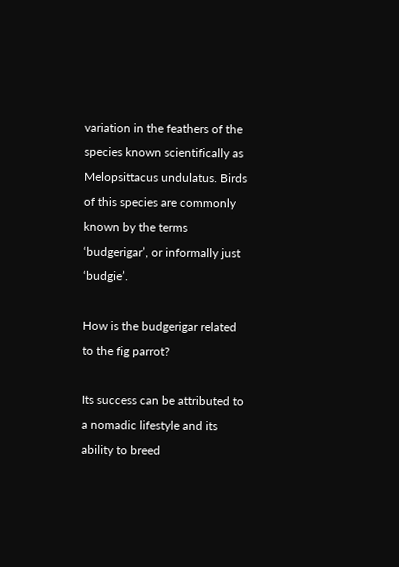variation in the feathers of the species known scientifically as Melopsittacus undulatus. Birds of this species are commonly known by the terms ‘budgerigar’, or informally just ‘budgie’.

How is the budgerigar related to the fig parrot?

Its success can be attributed to a nomadic lifestyle and its ability to breed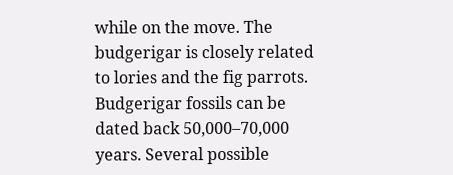while on the move. The budgerigar is closely related to lories and the fig parrots. Budgerigar fossils can be dated back 50,000–70,000 years. Several possible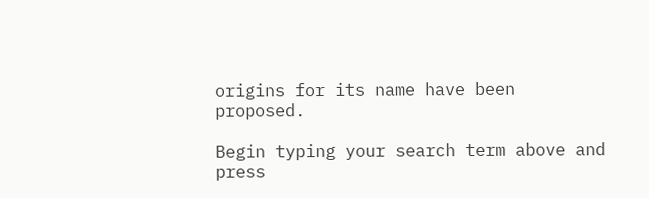origins for its name have been proposed.

Begin typing your search term above and press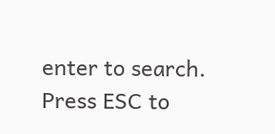enter to search. Press ESC to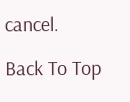cancel.

Back To Top